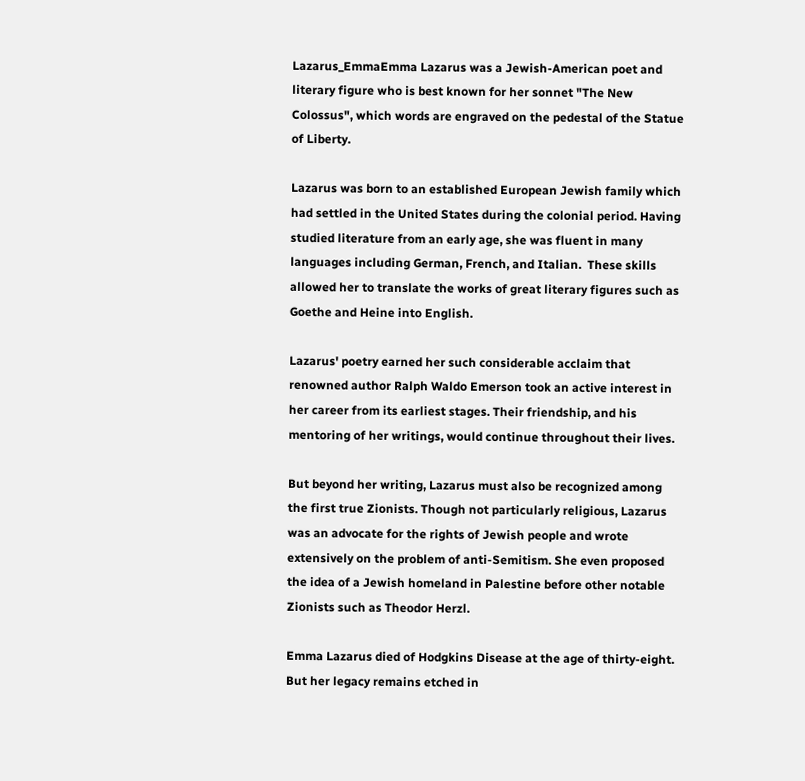Lazarus_EmmaEmma Lazarus was a Jewish-American poet and literary figure who is best known for her sonnet "The New Colossus", which words are engraved on the pedestal of the Statue of Liberty.

Lazarus was born to an established European Jewish family which had settled in the United States during the colonial period. Having studied literature from an early age, she was fluent in many languages including German, French, and Italian.  These skills allowed her to translate the works of great literary figures such as Goethe and Heine into English.

Lazarus' poetry earned her such considerable acclaim that renowned author Ralph Waldo Emerson took an active interest in her career from its earliest stages. Their friendship, and his mentoring of her writings, would continue throughout their lives.

But beyond her writing, Lazarus must also be recognized among the first true Zionists. Though not particularly religious, Lazarus was an advocate for the rights of Jewish people and wrote extensively on the problem of anti-Semitism. She even proposed the idea of a Jewish homeland in Palestine before other notable Zionists such as Theodor Herzl.

Emma Lazarus died of Hodgkins Disease at the age of thirty-eight. But her legacy remains etched in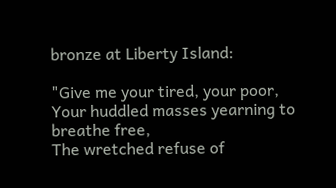bronze at Liberty Island:

"Give me your tired, your poor,
Your huddled masses yearning to breathe free,
The wretched refuse of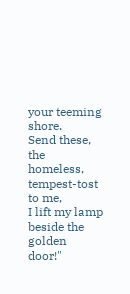your teeming shore.
Send these, the homeless, tempest-tost to me,
I lift my lamp beside the golden door!"